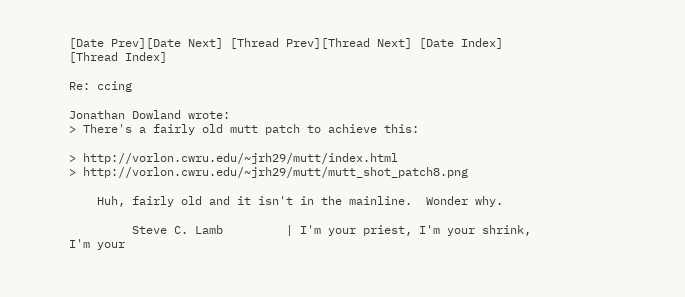[Date Prev][Date Next] [Thread Prev][Thread Next] [Date Index] [Thread Index]

Re: ccing

Jonathan Dowland wrote:
> There's a fairly old mutt patch to achieve this:

> http://vorlon.cwru.edu/~jrh29/mutt/index.html
> http://vorlon.cwru.edu/~jrh29/mutt/mutt_shot_patch8.png

    Huh, fairly old and it isn't in the mainline.  Wonder why.

         Steve C. Lamb         | I'm your priest, I'm your shrink, I'm your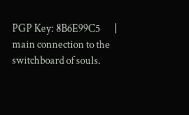PGP Key: 8B6E99C5       | main connection to the switchboard of souls.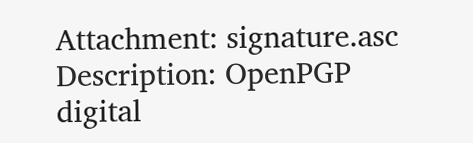Attachment: signature.asc
Description: OpenPGP digital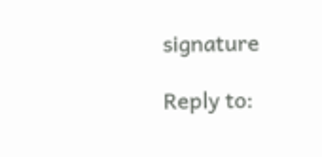signature

Reply to: